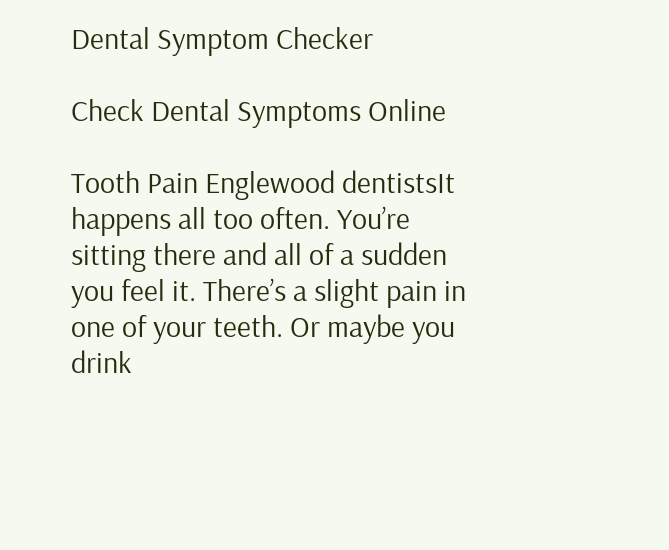Dental Symptom Checker

Check Dental Symptoms Online

Tooth Pain Englewood dentistsIt happens all too often. You’re sitting there and all of a sudden you feel it. There’s a slight pain in one of your teeth. Or maybe you drink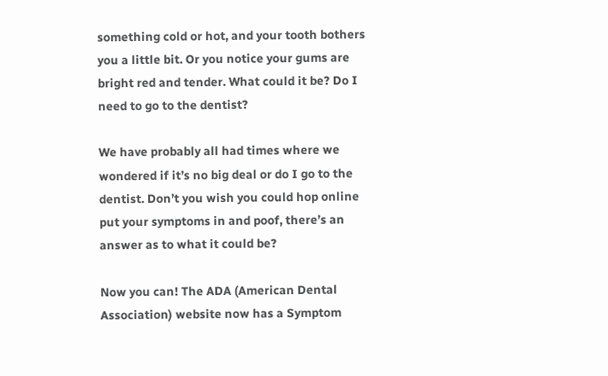something cold or hot, and your tooth bothers you a little bit. Or you notice your gums are bright red and tender. What could it be? Do I need to go to the dentist?

We have probably all had times where we wondered if it’s no big deal or do I go to the dentist. Don’t you wish you could hop online put your symptoms in and poof, there’s an answer as to what it could be?

Now you can! The ADA (American Dental Association) website now has a Symptom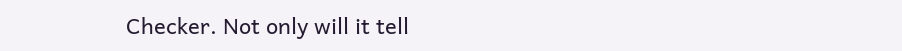Checker. Not only will it tell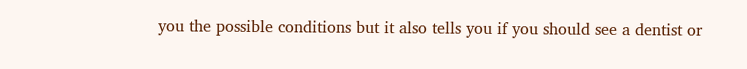you the possible conditions but it also tells you if you should see a dentist or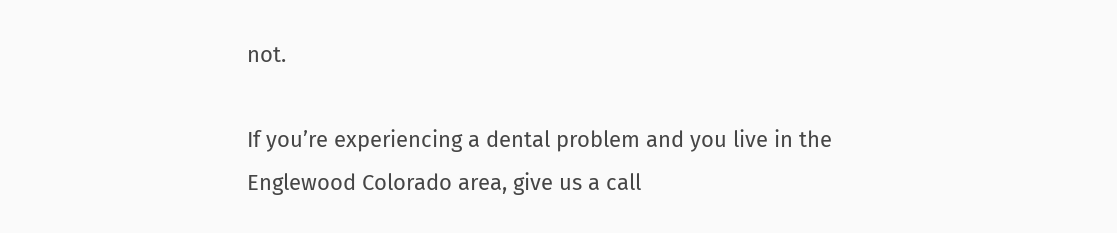not.

If you’re experiencing a dental problem and you live in the Englewood Colorado area, give us a call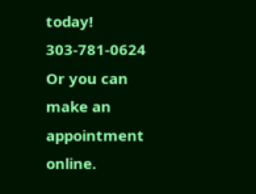today! 303-781-0624 Or you can make an appointment online.